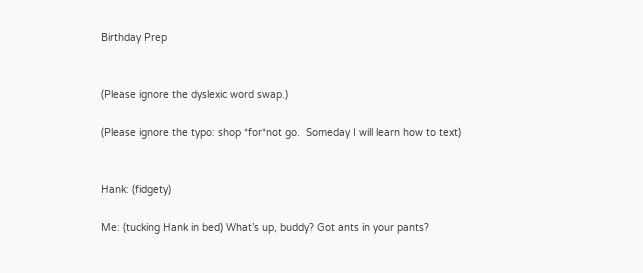Birthday Prep


(Please ignore the dyslexic word swap.)

(Please ignore the typo: shop *for*not go.  Someday I will learn how to text)


Hank: (fidgety)

Me: (tucking Hank in bed) What’s up, buddy? Got ants in your pants?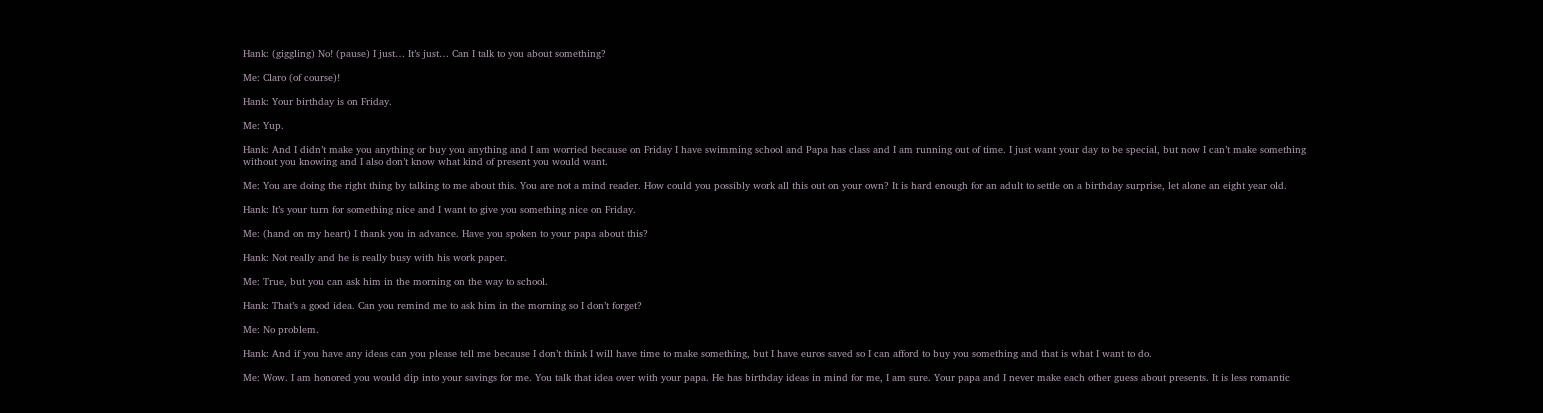Hank: (giggling) No! (pause) I just… It’s just… Can I talk to you about something?

Me: Claro (of course)!

Hank: Your birthday is on Friday.

Me: Yup.

Hank: And I didn’t make you anything or buy you anything and I am worried because on Friday I have swimming school and Papa has class and I am running out of time. I just want your day to be special, but now I can’t make something without you knowing and I also don’t know what kind of present you would want.

Me: You are doing the right thing by talking to me about this. You are not a mind reader. How could you possibly work all this out on your own? It is hard enough for an adult to settle on a birthday surprise, let alone an eight year old.

Hank: It’s your turn for something nice and I want to give you something nice on Friday.

Me: (hand on my heart) I thank you in advance. Have you spoken to your papa about this?

Hank: Not really and he is really busy with his work paper.

Me: True, but you can ask him in the morning on the way to school.

Hank: That’s a good idea. Can you remind me to ask him in the morning so I don’t forget?

Me: No problem.

Hank: And if you have any ideas can you please tell me because I don’t think I will have time to make something, but I have euros saved so I can afford to buy you something and that is what I want to do.

Me: Wow. I am honored you would dip into your savings for me. You talk that idea over with your papa. He has birthday ideas in mind for me, I am sure. Your papa and I never make each other guess about presents. It is less romantic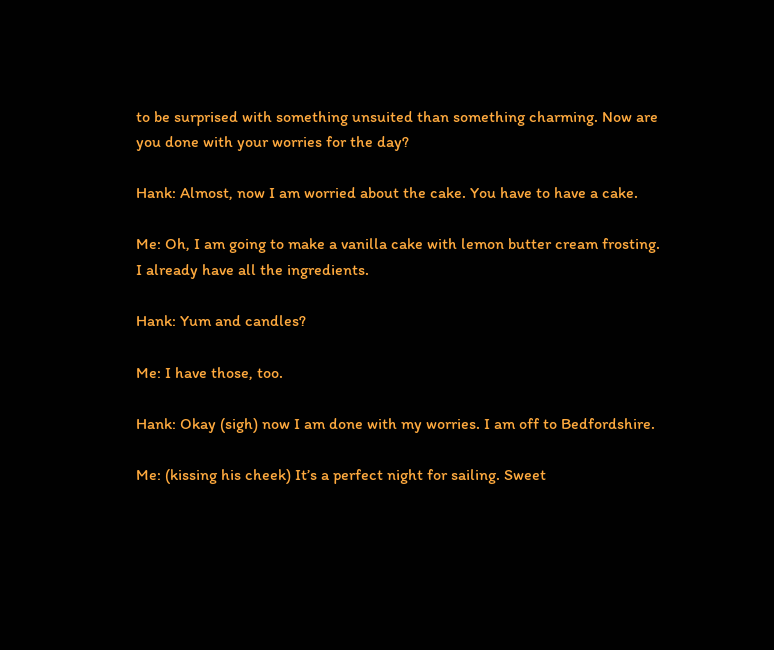to be surprised with something unsuited than something charming. Now are you done with your worries for the day?

Hank: Almost, now I am worried about the cake. You have to have a cake.

Me: Oh, I am going to make a vanilla cake with lemon butter cream frosting. I already have all the ingredients.

Hank: Yum and candles?

Me: I have those, too.

Hank: Okay (sigh) now I am done with my worries. I am off to Bedfordshire.

Me: (kissing his cheek) It’s a perfect night for sailing. Sweet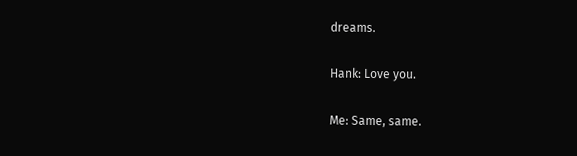dreams.

Hank: Love you.

Me: Same, same.